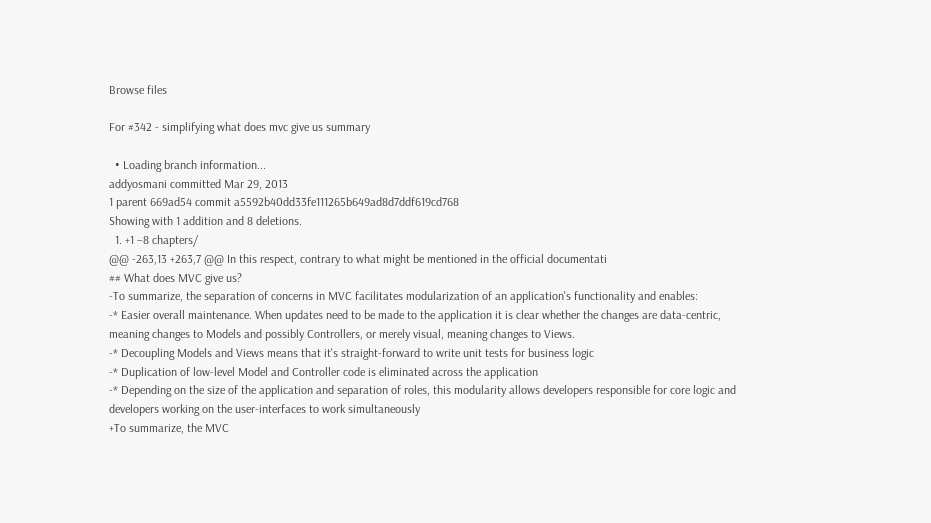Browse files

For #342 - simplifying what does mvc give us summary

  • Loading branch information...
addyosmani committed Mar 29, 2013
1 parent 669ad54 commit a5592b40dd33fe111265b649ad8d7ddf619cd768
Showing with 1 addition and 8 deletions.
  1. +1 −8 chapters/
@@ -263,13 +263,7 @@ In this respect, contrary to what might be mentioned in the official documentati
## What does MVC give us?
-To summarize, the separation of concerns in MVC facilitates modularization of an application's functionality and enables:
-* Easier overall maintenance. When updates need to be made to the application it is clear whether the changes are data-centric, meaning changes to Models and possibly Controllers, or merely visual, meaning changes to Views.
-* Decoupling Models and Views means that it's straight-forward to write unit tests for business logic
-* Duplication of low-level Model and Controller code is eliminated across the application
-* Depending on the size of the application and separation of roles, this modularity allows developers responsible for core logic and developers working on the user-interfaces to work simultaneously
+To summarize, the MVC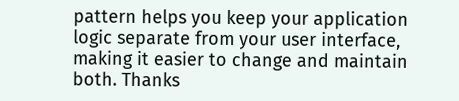pattern helps you keep your application logic separate from your user interface, making it easier to change and maintain both. Thanks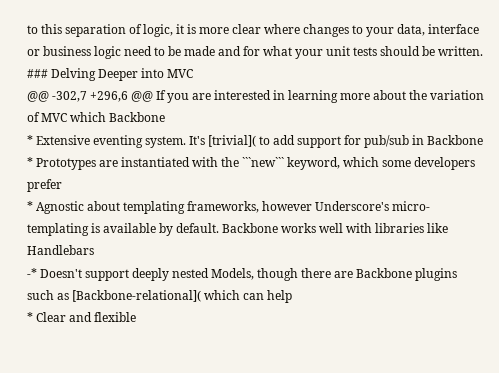to this separation of logic, it is more clear where changes to your data, interface or business logic need to be made and for what your unit tests should be written.
### Delving Deeper into MVC
@@ -302,7 +296,6 @@ If you are interested in learning more about the variation of MVC which Backbone
* Extensive eventing system. It's [trivial]( to add support for pub/sub in Backbone
* Prototypes are instantiated with the ```new``` keyword, which some developers prefer
* Agnostic about templating frameworks, however Underscore's micro-templating is available by default. Backbone works well with libraries like Handlebars
-* Doesn't support deeply nested Models, though there are Backbone plugins such as [Backbone-relational]( which can help
* Clear and flexible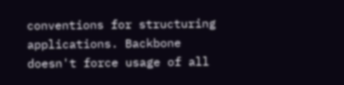conventions for structuring applications. Backbone doesn't force usage of all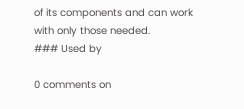of its components and can work with only those needed.
### Used by

0 comments on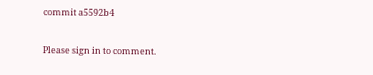commit a5592b4

Please sign in to comment.